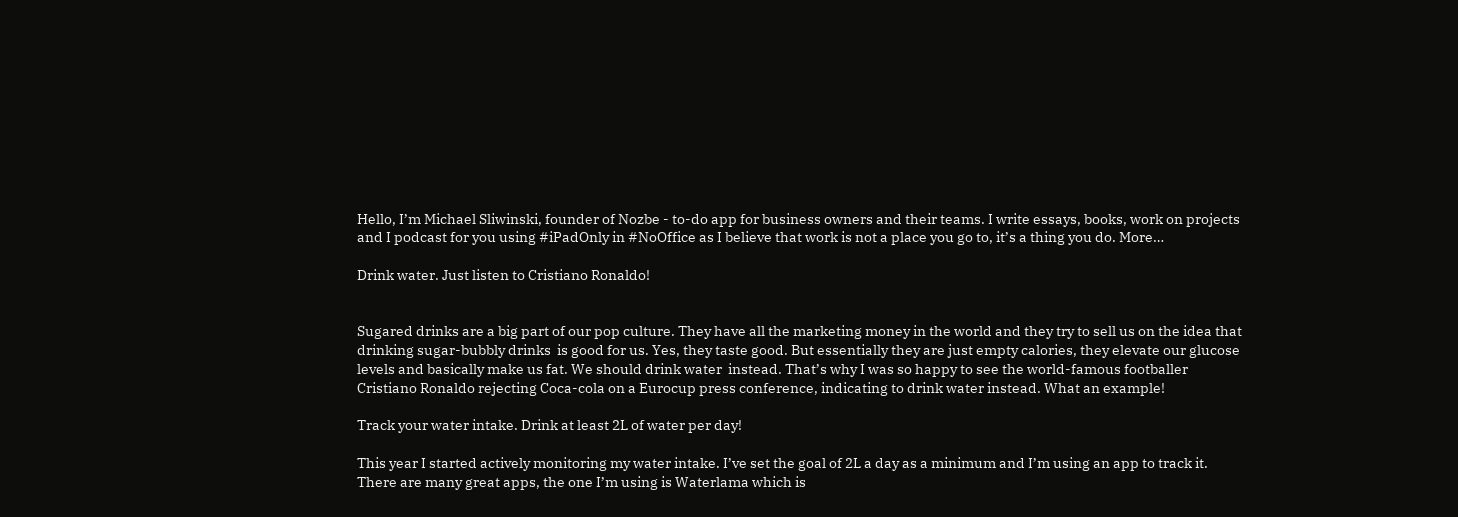Hello, I’m Michael Sliwinski, founder of Nozbe - to-do app for business owners and their teams. I write essays, books, work on projects and I podcast for you using #iPadOnly in #NoOffice as I believe that work is not a place you go to, it’s a thing you do. More…

Drink water. Just listen to Cristiano Ronaldo!


Sugared drinks are a big part of our pop culture. They have all the marketing money in the world and they try to sell us on the idea that drinking sugar-bubbly drinks  is good for us. Yes, they taste good. But essentially they are just empty calories, they elevate our glucose levels and basically make us fat. We should drink water  instead. That’s why I was so happy to see the world-famous footballer Cristiano Ronaldo rejecting Coca-cola on a Eurocup press conference, indicating to drink water instead. What an example!

Track your water intake. Drink at least 2L of water per day!

This year I started actively monitoring my water intake. I’ve set the goal of 2L a day as a minimum and I’m using an app to track it. There are many great apps, the one I’m using is Waterlama which is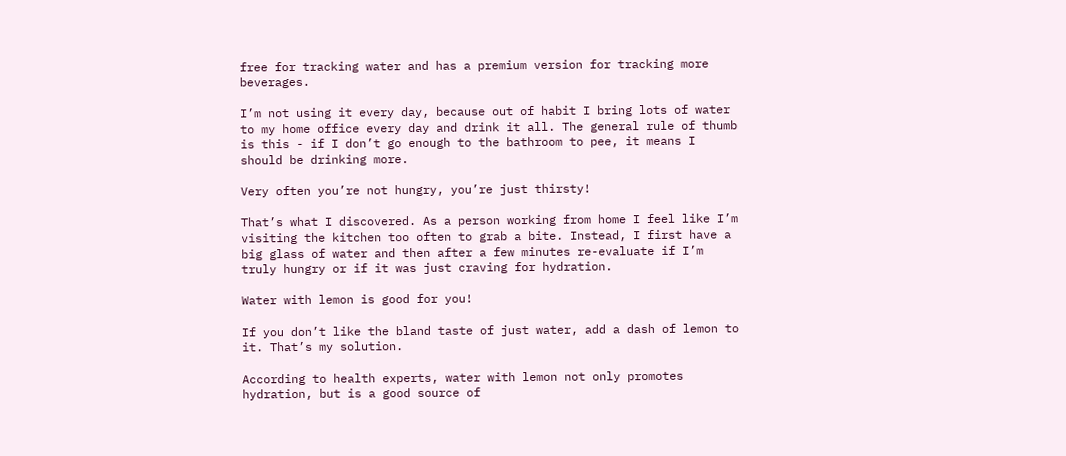free for tracking water and has a premium version for tracking more beverages.

I’m not using it every day, because out of habit I bring lots of water to my home office every day and drink it all. The general rule of thumb is this - if I don’t go enough to the bathroom to pee, it means I should be drinking more.

Very often you’re not hungry, you’re just thirsty!

That’s what I discovered. As a person working from home I feel like I’m visiting the kitchen too often to grab a bite. Instead, I first have a big glass of water and then after a few minutes re-evaluate if I’m truly hungry or if it was just craving for hydration.

Water with lemon is good for you!

If you don’t like the bland taste of just water, add a dash of lemon to it. That’s my solution.

According to health experts, water with lemon not only promotes hydration, but is a good source of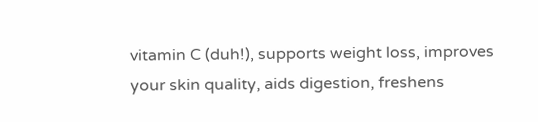vitamin C (duh!), supports weight loss, improves your skin quality, aids digestion, freshens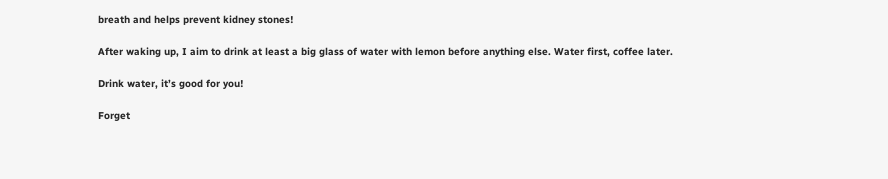breath and helps prevent kidney stones!

After waking up, I aim to drink at least a big glass of water with lemon before anything else. Water first, coffee later.

Drink water, it’s good for you!

Forget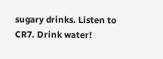sugary drinks. Listen to CR7. Drink water!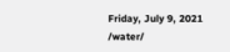Friday, July 9, 2021 /water/